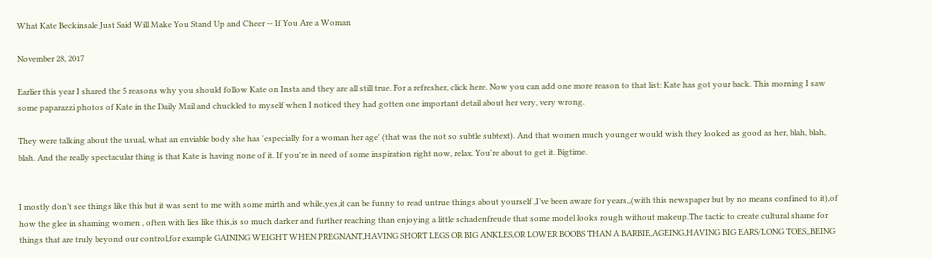What Kate Beckinsale Just Said Will Make You Stand Up and Cheer -- If You Are a Woman

November 28, 2017

Earlier this year I shared the 5 reasons why you should follow Kate on Insta and they are all still true. For a refresher, click here. Now you can add one more reason to that list: Kate has got your back. This morning I saw some paparazzi photos of Kate in the Daily Mail and chuckled to myself when I noticed they had gotten one important detail about her very, very wrong.

They were talking about the usual, what an enviable body she has 'especially for a woman her age' (that was the not so subtle subtext). And that women much younger would wish they looked as good as her, blah, blah, blah. And the really spectacular thing is that Kate is having none of it. If you're in need of some inspiration right now, relax. You're about to get it. Bigtime.


I mostly don’t see things like this but it was sent to me with some mirth and while,yes,it can be funny to read untrue things about yourself ,I’ve been aware for years,,(with this newspaper but by no means confined to it),of how the glee in shaming women , often with lies like this,is so much darker and further reaching than enjoying a little schadenfreude that some model looks rough without makeup.The tactic to create cultural shame for things that are truly beyond our control,for example GAINING WEIGHT WHEN PREGNANT,HAVING SHORT LEGS OR BIG ANKLES,OR LOWER BOOBS THAN A BARBIE,AGEING,HAVING BIG EARS/LONG TOES,,BEING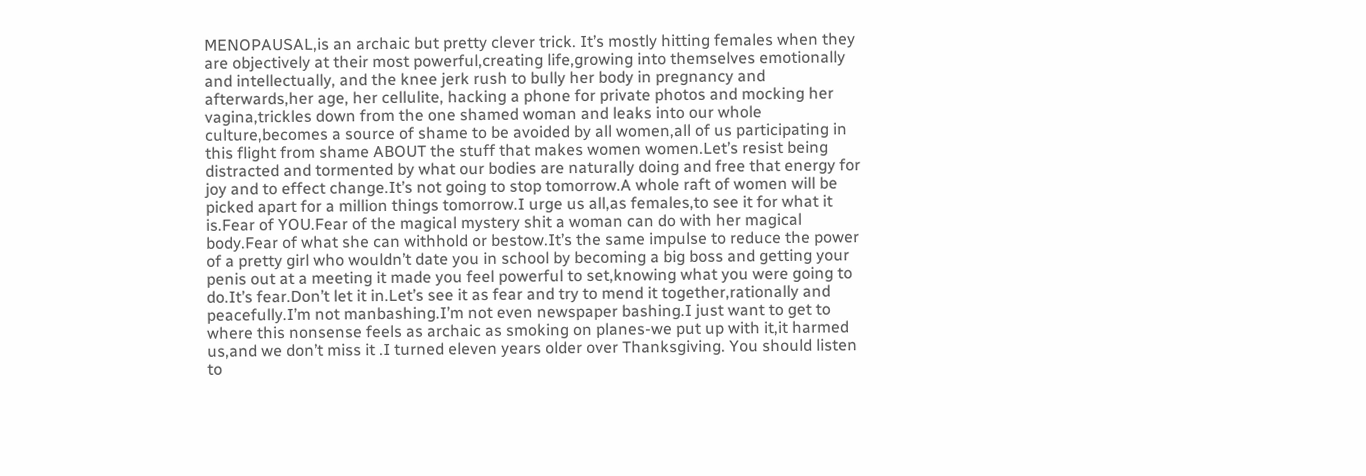MENOPAUSAL,is an archaic but pretty clever trick. It’s mostly hitting females when they are objectively at their most powerful,creating life,growing into themselves emotionally and intellectually, and the knee jerk rush to bully her body in pregnancy and afterwards,her age, her cellulite, hacking a phone for private photos and mocking her vagina,trickles down from the one shamed woman and leaks into our whole culture,becomes a source of shame to be avoided by all women,all of us participating in this flight from shame ABOUT the stuff that makes women women.Let’s resist being distracted and tormented by what our bodies are naturally doing and free that energy for joy and to effect change.It’s not going to stop tomorrow.A whole raft of women will be picked apart for a million things tomorrow.I urge us all,as females,to see it for what it is.Fear of YOU.Fear of the magical mystery shit a woman can do with her magical body.Fear of what she can withhold or bestow.It’s the same impulse to reduce the power of a pretty girl who wouldn’t date you in school by becoming a big boss and getting your penis out at a meeting it made you feel powerful to set,knowing what you were going to do.It’s fear.Don’t let it in.Let’s see it as fear and try to mend it together,rationally and peacefully.I’m not manbashing.I’m not even newspaper bashing.I just want to get to where this nonsense feels as archaic as smoking on planes-we put up with it,it harmed us,and we don’t miss it .I turned eleven years older over Thanksgiving. You should listen to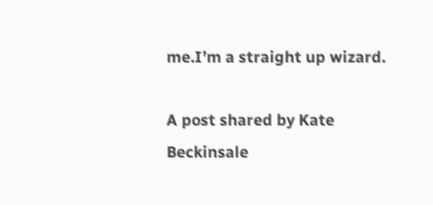me.I’m a straight up wizard.

A post shared by Kate Beckinsale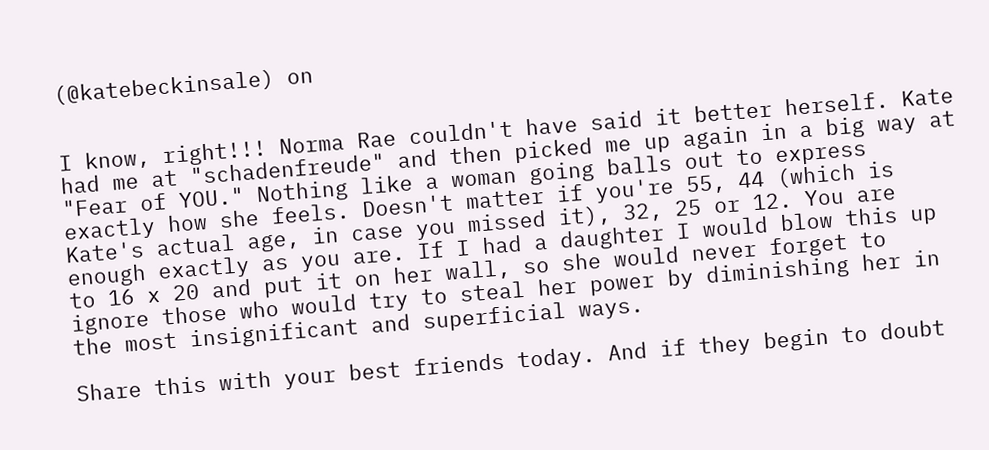(@katebeckinsale) on


I know, right!!! Norma Rae couldn't have said it better herself. Kate had me at "schadenfreude" and then picked me up again in a big way at "Fear of YOU." Nothing like a woman going balls out to express exactly how she feels. Doesn't matter if you're 55, 44 (which is Kate's actual age, in case you missed it), 32, 25 or 12. You are enough exactly as you are. If I had a daughter I would blow this up to 16 x 20 and put it on her wall, so she would never forget to ignore those who would try to steal her power by diminishing her in the most insignificant and superficial ways.

Share this with your best friends today. And if they begin to doubt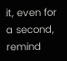it, even for a second, remind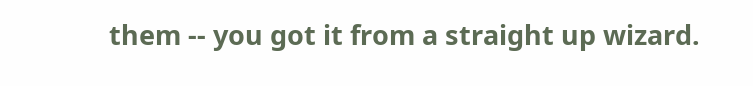them -- you got it from a straight up wizard.